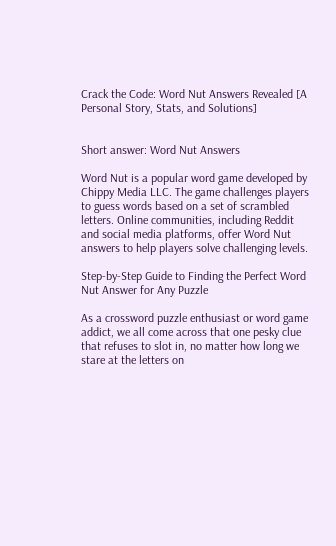Crack the Code: Word Nut Answers Revealed [A Personal Story, Stats, and Solutions]


Short answer: Word Nut Answers

Word Nut is a popular word game developed by Chippy Media LLC. The game challenges players to guess words based on a set of scrambled letters. Online communities, including Reddit and social media platforms, offer Word Nut answers to help players solve challenging levels.

Step-by-Step Guide to Finding the Perfect Word Nut Answer for Any Puzzle

As a crossword puzzle enthusiast or word game addict, we all come across that one pesky clue that refuses to slot in, no matter how long we stare at the letters on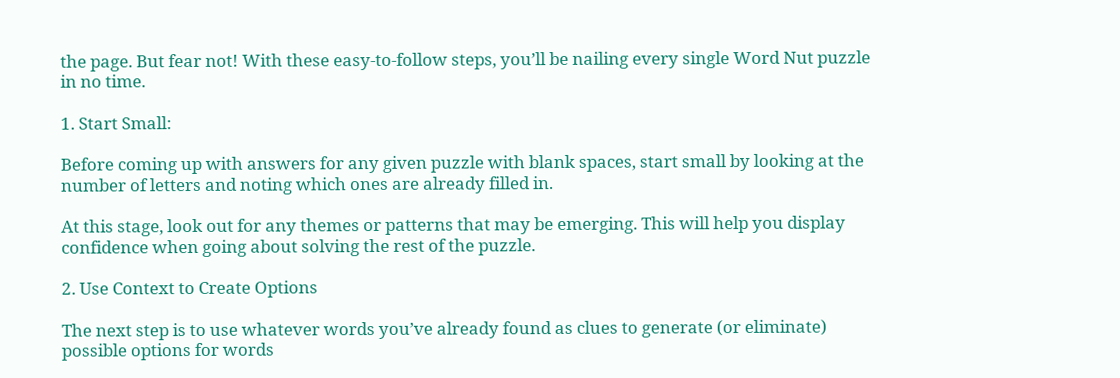the page. But fear not! With these easy-to-follow steps, you’ll be nailing every single Word Nut puzzle in no time.

1. Start Small:

Before coming up with answers for any given puzzle with blank spaces, start small by looking at the number of letters and noting which ones are already filled in.

At this stage, look out for any themes or patterns that may be emerging. This will help you display confidence when going about solving the rest of the puzzle.

2. Use Context to Create Options

The next step is to use whatever words you’ve already found as clues to generate (or eliminate) possible options for words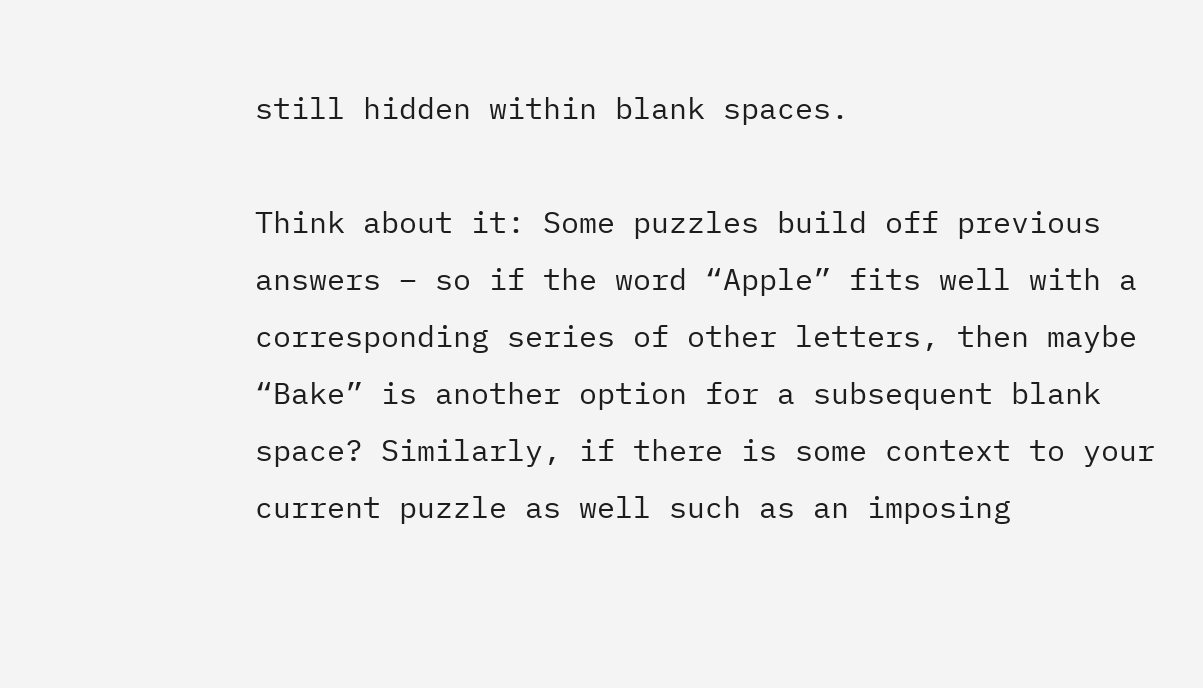still hidden within blank spaces.

Think about it: Some puzzles build off previous answers – so if the word “Apple” fits well with a corresponding series of other letters, then maybe “Bake” is another option for a subsequent blank space? Similarly, if there is some context to your current puzzle as well such as an imposing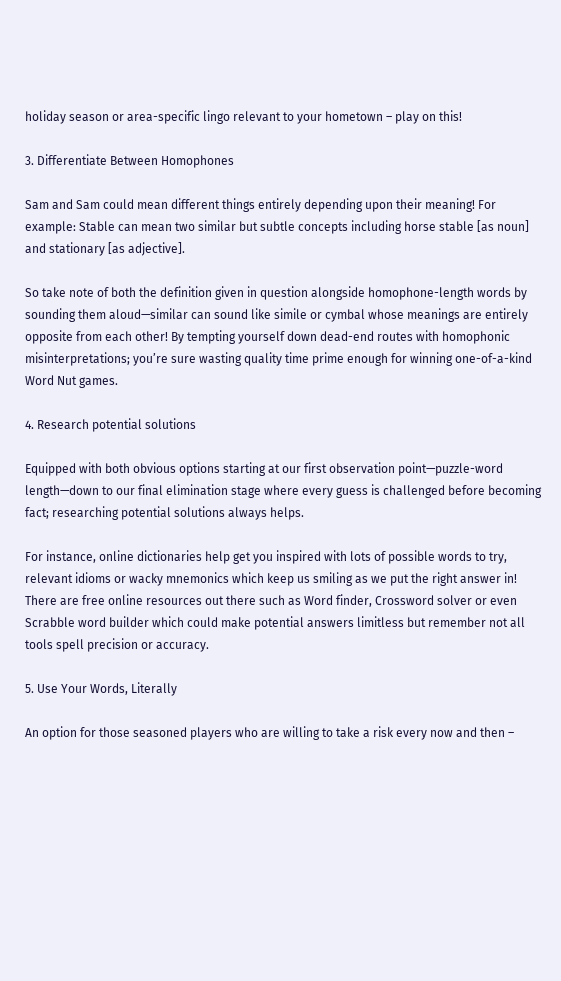holiday season or area-specific lingo relevant to your hometown – play on this!

3. Differentiate Between Homophones

Sam and Sam could mean different things entirely depending upon their meaning! For example: Stable can mean two similar but subtle concepts including horse stable [as noun] and stationary [as adjective].

So take note of both the definition given in question alongside homophone-length words by sounding them aloud—similar can sound like simile or cymbal whose meanings are entirely opposite from each other! By tempting yourself down dead-end routes with homophonic misinterpretations; you’re sure wasting quality time prime enough for winning one-of-a-kind Word Nut games.

4. Research potential solutions

Equipped with both obvious options starting at our first observation point—puzzle-word length—down to our final elimination stage where every guess is challenged before becoming fact; researching potential solutions always helps.

For instance, online dictionaries help get you inspired with lots of possible words to try, relevant idioms or wacky mnemonics which keep us smiling as we put the right answer in! There are free online resources out there such as Word finder, Crossword solver or even Scrabble word builder which could make potential answers limitless but remember not all tools spell precision or accuracy.

5. Use Your Words, Literally

An option for those seasoned players who are willing to take a risk every now and then –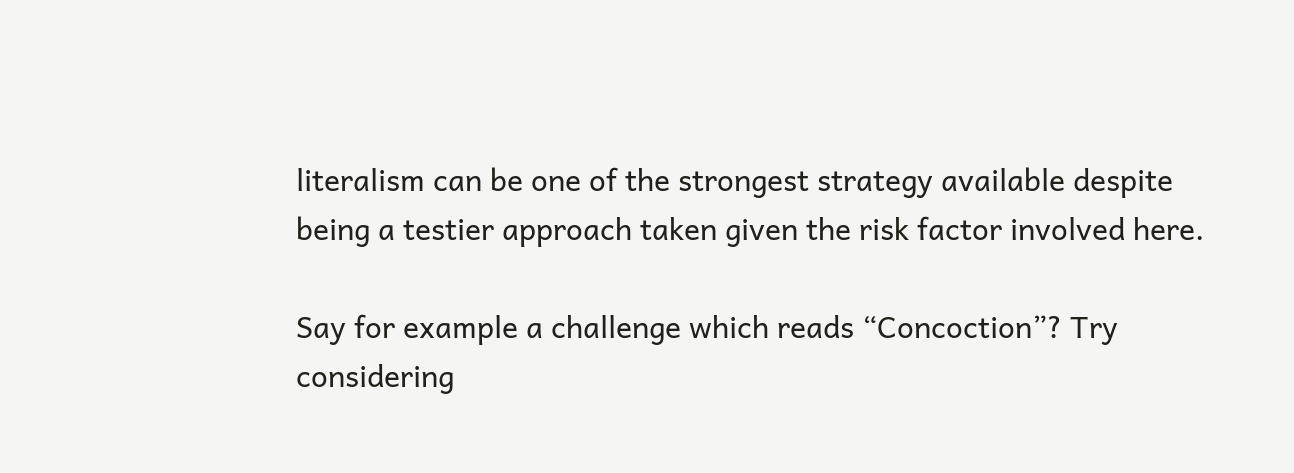literalism can be one of the strongest strategy available despite being a testier approach taken given the risk factor involved here.

Say for example a challenge which reads “Concoction”? Try considering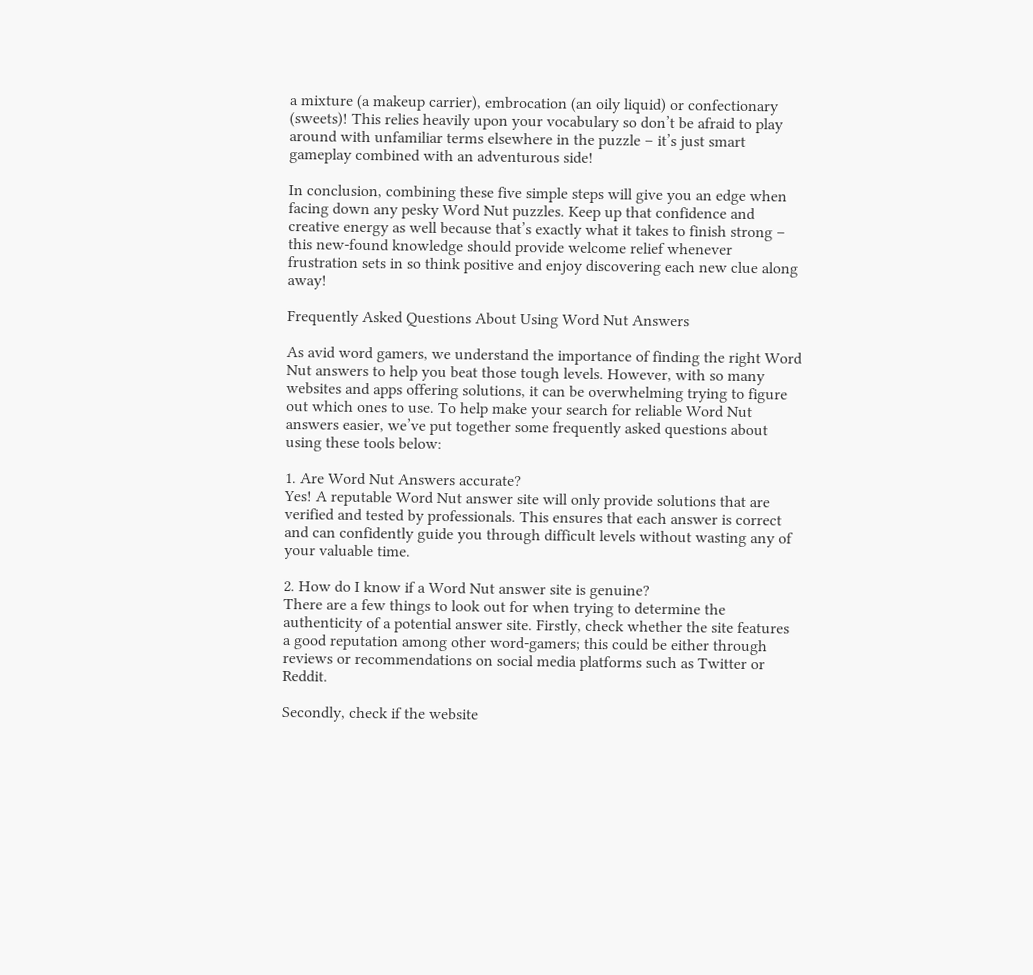a mixture (a makeup carrier), embrocation (an oily liquid) or confectionary (sweets)! This relies heavily upon your vocabulary so don’t be afraid to play around with unfamiliar terms elsewhere in the puzzle – it’s just smart gameplay combined with an adventurous side!

In conclusion, combining these five simple steps will give you an edge when facing down any pesky Word Nut puzzles. Keep up that confidence and creative energy as well because that’s exactly what it takes to finish strong – this new-found knowledge should provide welcome relief whenever frustration sets in so think positive and enjoy discovering each new clue along away!

Frequently Asked Questions About Using Word Nut Answers

As avid word gamers, we understand the importance of finding the right Word Nut answers to help you beat those tough levels. However, with so many websites and apps offering solutions, it can be overwhelming trying to figure out which ones to use. To help make your search for reliable Word Nut answers easier, we’ve put together some frequently asked questions about using these tools below:

1. Are Word Nut Answers accurate?
Yes! A reputable Word Nut answer site will only provide solutions that are verified and tested by professionals. This ensures that each answer is correct and can confidently guide you through difficult levels without wasting any of your valuable time.

2. How do I know if a Word Nut answer site is genuine?
There are a few things to look out for when trying to determine the authenticity of a potential answer site. Firstly, check whether the site features a good reputation among other word-gamers; this could be either through reviews or recommendations on social media platforms such as Twitter or Reddit.

Secondly, check if the website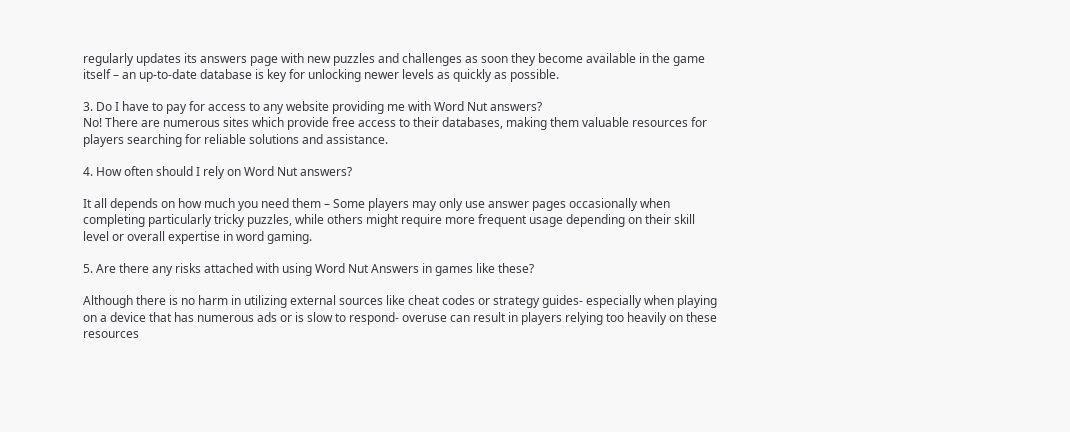regularly updates its answers page with new puzzles and challenges as soon they become available in the game itself – an up-to-date database is key for unlocking newer levels as quickly as possible.

3. Do I have to pay for access to any website providing me with Word Nut answers?
No! There are numerous sites which provide free access to their databases, making them valuable resources for players searching for reliable solutions and assistance.

4. How often should I rely on Word Nut answers?

It all depends on how much you need them – Some players may only use answer pages occasionally when completing particularly tricky puzzles, while others might require more frequent usage depending on their skill level or overall expertise in word gaming.

5. Are there any risks attached with using Word Nut Answers in games like these?

Although there is no harm in utilizing external sources like cheat codes or strategy guides- especially when playing on a device that has numerous ads or is slow to respond- overuse can result in players relying too heavily on these resources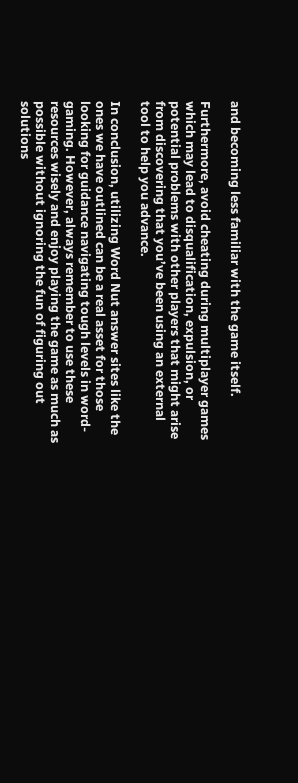and becoming less familiar with the game itself.

Furthermore, avoid cheating during multiplayer games which may lead to disqualification, expulsion, or potential problems with other players that might arise from discovering that you’ve been using an external tool to help you advance.

In conclusion, utilizing Word Nut answer sites like the ones we have outlined can be a real asset for those looking for guidance navigating tough levels in word-gaming. However, always remember to use these resources wisely and enjoy playing the game as much as possible without ignoring the fun of figuring out solutions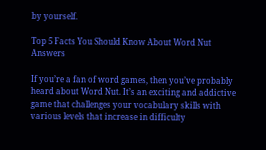by yourself.

Top 5 Facts You Should Know About Word Nut Answers

If you’re a fan of word games, then you’ve probably heard about Word Nut. It’s an exciting and addictive game that challenges your vocabulary skills with various levels that increase in difficulty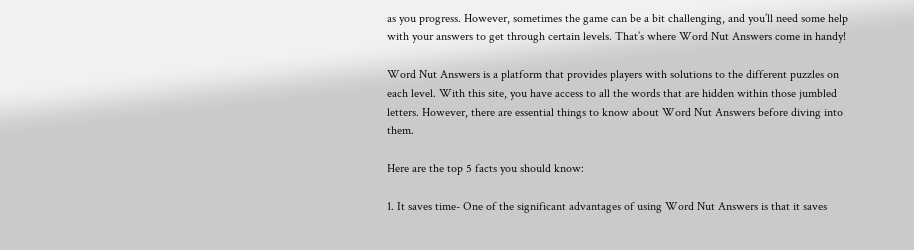as you progress. However, sometimes the game can be a bit challenging, and you’ll need some help with your answers to get through certain levels. That’s where Word Nut Answers come in handy!

Word Nut Answers is a platform that provides players with solutions to the different puzzles on each level. With this site, you have access to all the words that are hidden within those jumbled letters. However, there are essential things to know about Word Nut Answers before diving into them.

Here are the top 5 facts you should know:

1. It saves time- One of the significant advantages of using Word Nut Answers is that it saves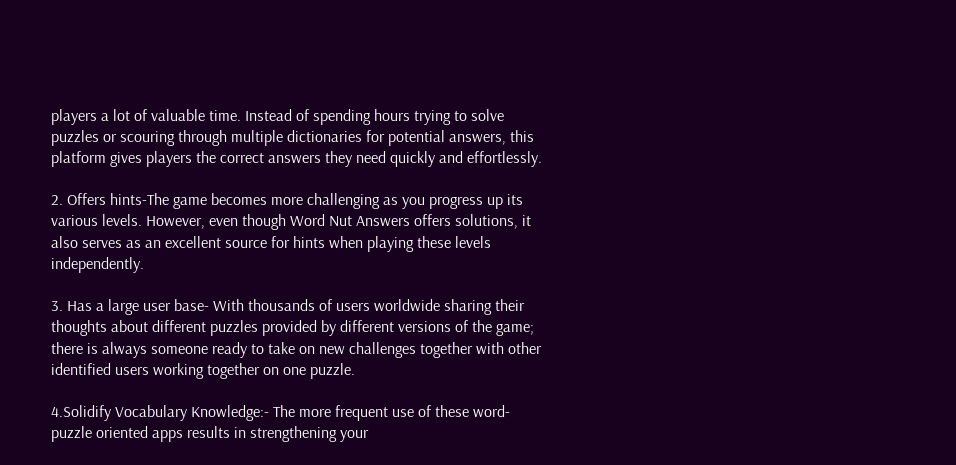players a lot of valuable time. Instead of spending hours trying to solve puzzles or scouring through multiple dictionaries for potential answers, this platform gives players the correct answers they need quickly and effortlessly.

2. Offers hints-The game becomes more challenging as you progress up its various levels. However, even though Word Nut Answers offers solutions, it also serves as an excellent source for hints when playing these levels independently.

3. Has a large user base- With thousands of users worldwide sharing their thoughts about different puzzles provided by different versions of the game; there is always someone ready to take on new challenges together with other identified users working together on one puzzle.

4.Solidify Vocabulary Knowledge:- The more frequent use of these word-puzzle oriented apps results in strengthening your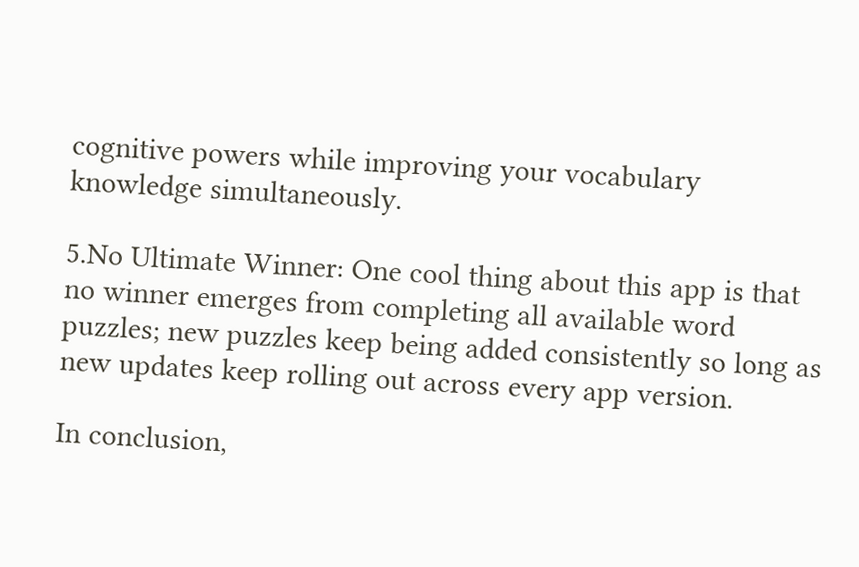cognitive powers while improving your vocabulary knowledge simultaneously.

5.No Ultimate Winner: One cool thing about this app is that no winner emerges from completing all available word puzzles; new puzzles keep being added consistently so long as new updates keep rolling out across every app version.

In conclusion,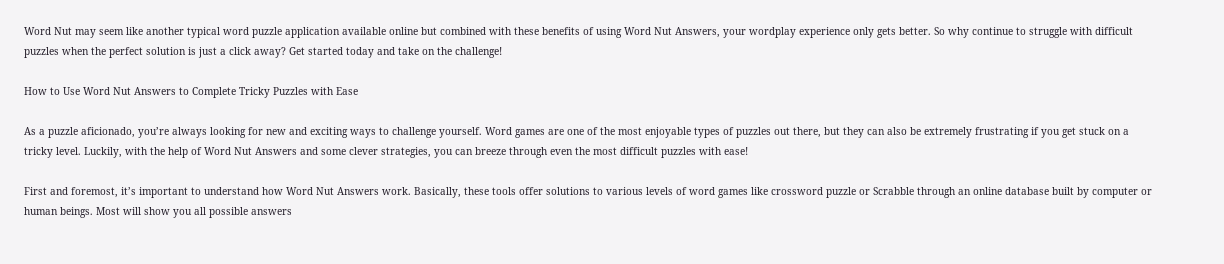Word Nut may seem like another typical word puzzle application available online but combined with these benefits of using Word Nut Answers, your wordplay experience only gets better. So why continue to struggle with difficult puzzles when the perfect solution is just a click away? Get started today and take on the challenge!

How to Use Word Nut Answers to Complete Tricky Puzzles with Ease

As a puzzle aficionado, you’re always looking for new and exciting ways to challenge yourself. Word games are one of the most enjoyable types of puzzles out there, but they can also be extremely frustrating if you get stuck on a tricky level. Luckily, with the help of Word Nut Answers and some clever strategies, you can breeze through even the most difficult puzzles with ease!

First and foremost, it’s important to understand how Word Nut Answers work. Basically, these tools offer solutions to various levels of word games like crossword puzzle or Scrabble through an online database built by computer or human beings. Most will show you all possible answers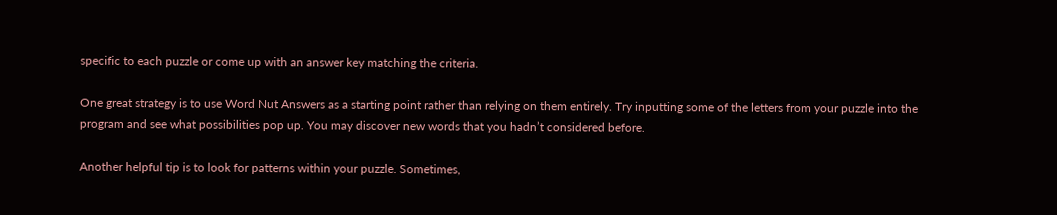specific to each puzzle or come up with an answer key matching the criteria.

One great strategy is to use Word Nut Answers as a starting point rather than relying on them entirely. Try inputting some of the letters from your puzzle into the program and see what possibilities pop up. You may discover new words that you hadn’t considered before.

Another helpful tip is to look for patterns within your puzzle. Sometimes,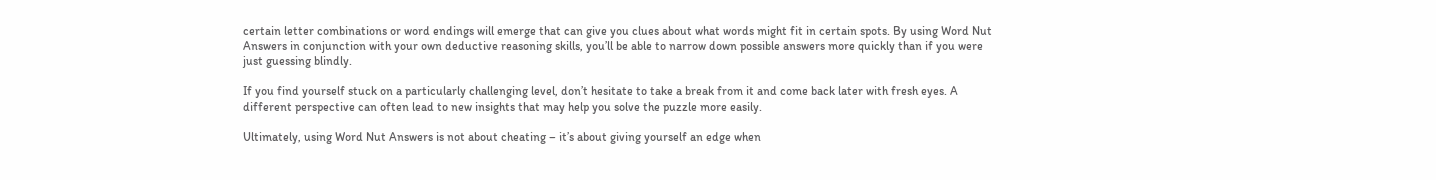certain letter combinations or word endings will emerge that can give you clues about what words might fit in certain spots. By using Word Nut Answers in conjunction with your own deductive reasoning skills, you’ll be able to narrow down possible answers more quickly than if you were just guessing blindly.

If you find yourself stuck on a particularly challenging level, don’t hesitate to take a break from it and come back later with fresh eyes. A different perspective can often lead to new insights that may help you solve the puzzle more easily.

Ultimately, using Word Nut Answers is not about cheating – it’s about giving yourself an edge when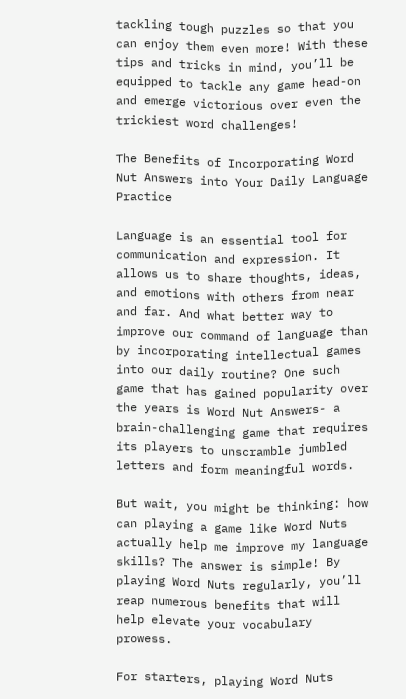tackling tough puzzles so that you can enjoy them even more! With these tips and tricks in mind, you’ll be equipped to tackle any game head-on and emerge victorious over even the trickiest word challenges!

The Benefits of Incorporating Word Nut Answers into Your Daily Language Practice

Language is an essential tool for communication and expression. It allows us to share thoughts, ideas, and emotions with others from near and far. And what better way to improve our command of language than by incorporating intellectual games into our daily routine? One such game that has gained popularity over the years is Word Nut Answers- a brain-challenging game that requires its players to unscramble jumbled letters and form meaningful words.

But wait, you might be thinking: how can playing a game like Word Nuts actually help me improve my language skills? The answer is simple! By playing Word Nuts regularly, you’ll reap numerous benefits that will help elevate your vocabulary prowess.

For starters, playing Word Nuts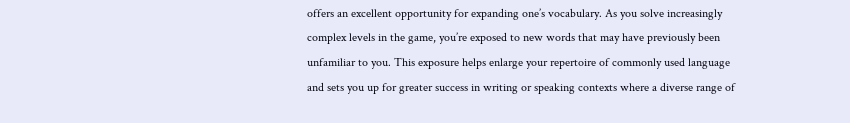offers an excellent opportunity for expanding one’s vocabulary. As you solve increasingly complex levels in the game, you’re exposed to new words that may have previously been unfamiliar to you. This exposure helps enlarge your repertoire of commonly used language and sets you up for greater success in writing or speaking contexts where a diverse range of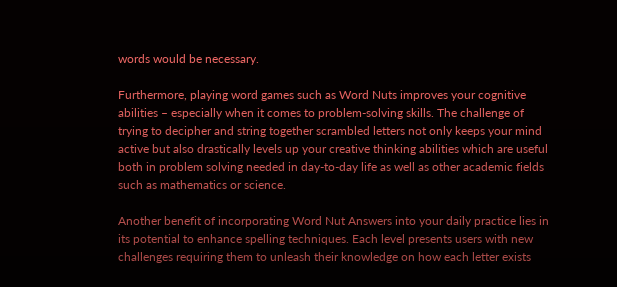words would be necessary.

Furthermore, playing word games such as Word Nuts improves your cognitive abilities – especially when it comes to problem-solving skills. The challenge of trying to decipher and string together scrambled letters not only keeps your mind active but also drastically levels up your creative thinking abilities which are useful both in problem solving needed in day-to-day life as well as other academic fields such as mathematics or science.

Another benefit of incorporating Word Nut Answers into your daily practice lies in its potential to enhance spelling techniques. Each level presents users with new challenges requiring them to unleash their knowledge on how each letter exists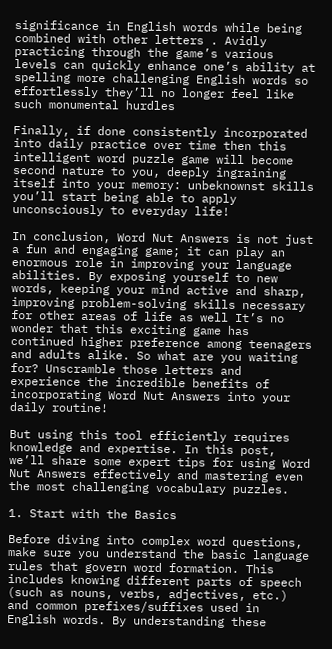significance in English words while being combined with other letters . Avidly practicing through the game’s various levels can quickly enhance one’s ability at spelling more challenging English words so effortlessly they’ll no longer feel like such monumental hurdles

Finally, if done consistently incorporated into daily practice over time then this intelligent word puzzle game will become second nature to you, deeply ingraining itself into your memory: unbeknownst skills you’ll start being able to apply unconsciously to everyday life!

In conclusion, Word Nut Answers is not just a fun and engaging game; it can play an enormous role in improving your language abilities. By exposing yourself to new words, keeping your mind active and sharp, improving problem-solving skills necessary for other areas of life as well It’s no wonder that this exciting game has continued higher preference among teenagers and adults alike. So what are you waiting for? Unscramble those letters and experience the incredible benefits of incorporating Word Nut Answers into your daily routine!

But using this tool efficiently requires knowledge and expertise. In this post, we’ll share some expert tips for using Word Nut Answers effectively and mastering even the most challenging vocabulary puzzles.

1. Start with the Basics

Before diving into complex word questions, make sure you understand the basic language rules that govern word formation. This includes knowing different parts of speech (such as nouns, verbs, adjectives, etc.) and common prefixes/suffixes used in English words. By understanding these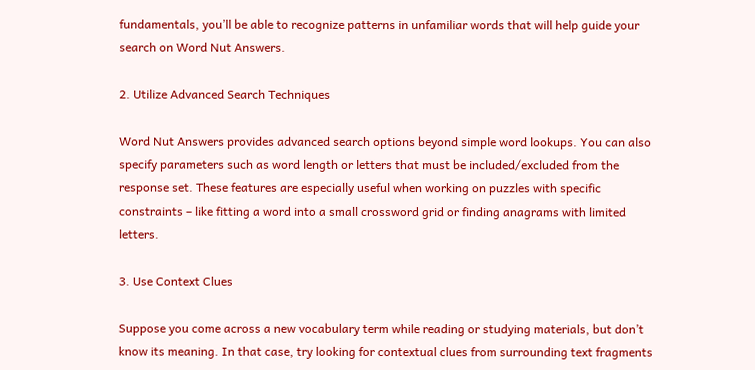fundamentals, you’ll be able to recognize patterns in unfamiliar words that will help guide your search on Word Nut Answers.

2. Utilize Advanced Search Techniques

Word Nut Answers provides advanced search options beyond simple word lookups. You can also specify parameters such as word length or letters that must be included/excluded from the response set. These features are especially useful when working on puzzles with specific constraints – like fitting a word into a small crossword grid or finding anagrams with limited letters.

3. Use Context Clues

Suppose you come across a new vocabulary term while reading or studying materials, but don’t know its meaning. In that case, try looking for contextual clues from surrounding text fragments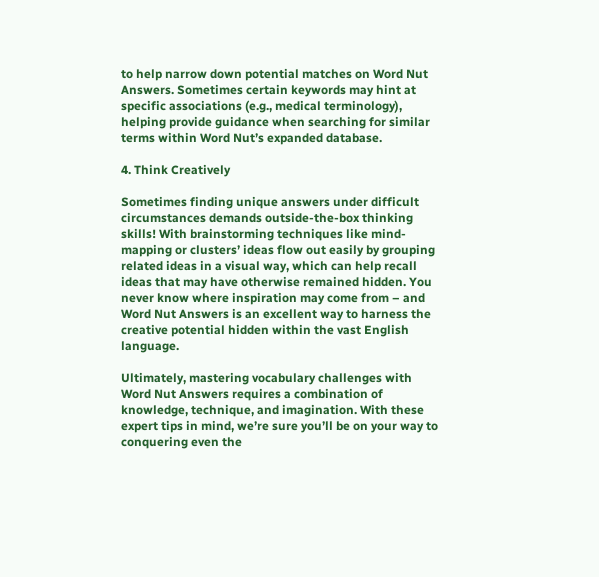to help narrow down potential matches on Word Nut Answers. Sometimes certain keywords may hint at specific associations (e.g., medical terminology), helping provide guidance when searching for similar terms within Word Nut’s expanded database.

4. Think Creatively

Sometimes finding unique answers under difficult circumstances demands outside-the-box thinking skills! With brainstorming techniques like mind-mapping or clusters’ ideas flow out easily by grouping related ideas in a visual way, which can help recall ideas that may have otherwise remained hidden. You never know where inspiration may come from – and Word Nut Answers is an excellent way to harness the creative potential hidden within the vast English language.

Ultimately, mastering vocabulary challenges with Word Nut Answers requires a combination of knowledge, technique, and imagination. With these expert tips in mind, we’re sure you’ll be on your way to conquering even the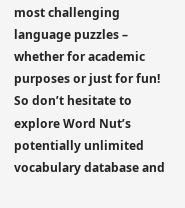most challenging language puzzles – whether for academic purposes or just for fun! So don’t hesitate to explore Word Nut’s potentially unlimited vocabulary database and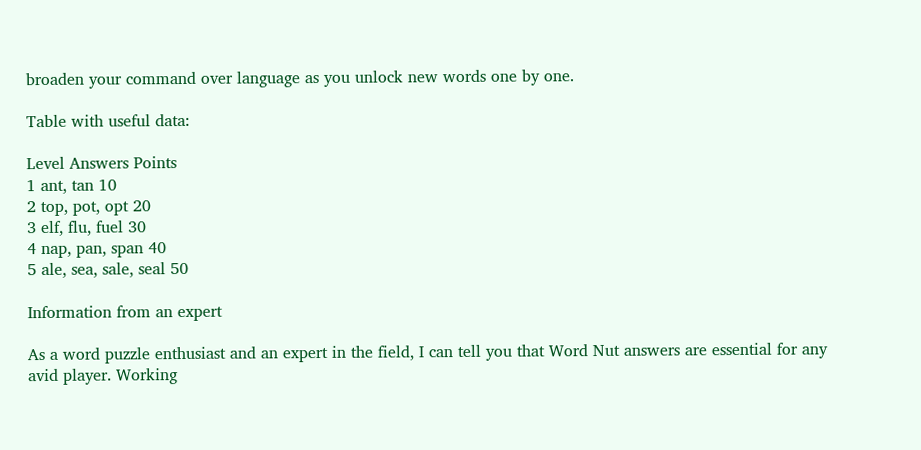broaden your command over language as you unlock new words one by one.

Table with useful data:

Level Answers Points
1 ant, tan 10
2 top, pot, opt 20
3 elf, flu, fuel 30
4 nap, pan, span 40
5 ale, sea, sale, seal 50

Information from an expert

As a word puzzle enthusiast and an expert in the field, I can tell you that Word Nut answers are essential for any avid player. Working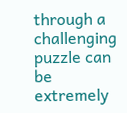through a challenging puzzle can be extremely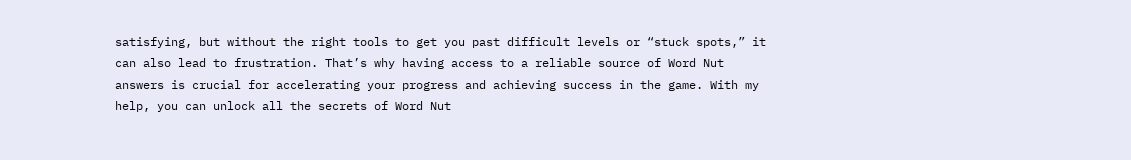satisfying, but without the right tools to get you past difficult levels or “stuck spots,” it can also lead to frustration. That’s why having access to a reliable source of Word Nut answers is crucial for accelerating your progress and achieving success in the game. With my help, you can unlock all the secrets of Word Nut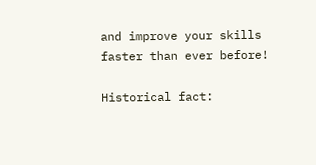and improve your skills faster than ever before!

Historical fact: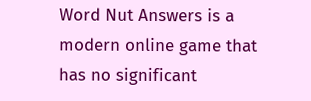Word Nut Answers is a modern online game that has no significant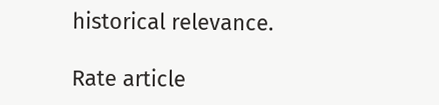historical relevance.

Rate article